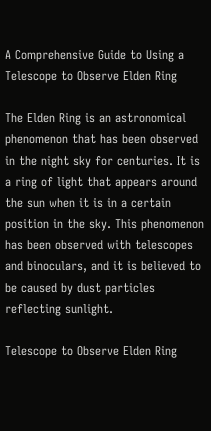A Comprehensive Guide to Using a Telescope to Observe Elden Ring

The Elden Ring is an astronomical phenomenon that has been observed in the night sky for centuries. It is a ring of light that appears around the sun when it is in a certain position in the sky. This phenomenon has been observed with telescopes and binoculars, and it is believed to be caused by dust particles reflecting sunlight.

Telescope to Observe Elden Ring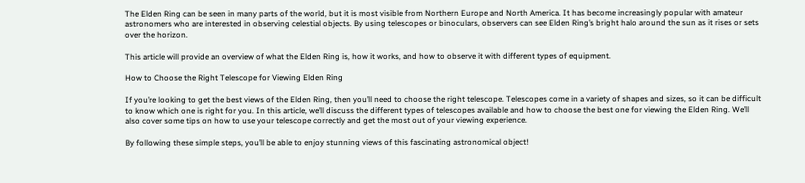The Elden Ring can be seen in many parts of the world, but it is most visible from Northern Europe and North America. It has become increasingly popular with amateur astronomers who are interested in observing celestial objects. By using telescopes or binoculars, observers can see Elden Ring’s bright halo around the sun as it rises or sets over the horizon.

This article will provide an overview of what the Elden Ring is, how it works, and how to observe it with different types of equipment.

How to Choose the Right Telescope for Viewing Elden Ring

If you’re looking to get the best views of the Elden Ring, then you’ll need to choose the right telescope. Telescopes come in a variety of shapes and sizes, so it can be difficult to know which one is right for you. In this article, we’ll discuss the different types of telescopes available and how to choose the best one for viewing the Elden Ring. We’ll also cover some tips on how to use your telescope correctly and get the most out of your viewing experience.

By following these simple steps, you’ll be able to enjoy stunning views of this fascinating astronomical object!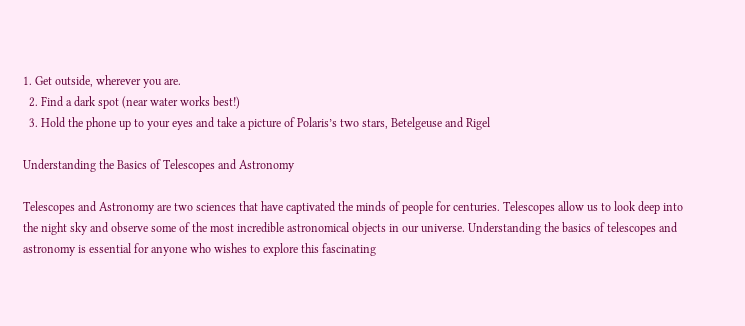1. Get outside, wherever you are.
  2. Find a dark spot (near water works best!)
  3. Hold the phone up to your eyes and take a picture of Polaris’s two stars, Betelgeuse and Rigel

Understanding the Basics of Telescopes and Astronomy

Telescopes and Astronomy are two sciences that have captivated the minds of people for centuries. Telescopes allow us to look deep into the night sky and observe some of the most incredible astronomical objects in our universe. Understanding the basics of telescopes and astronomy is essential for anyone who wishes to explore this fascinating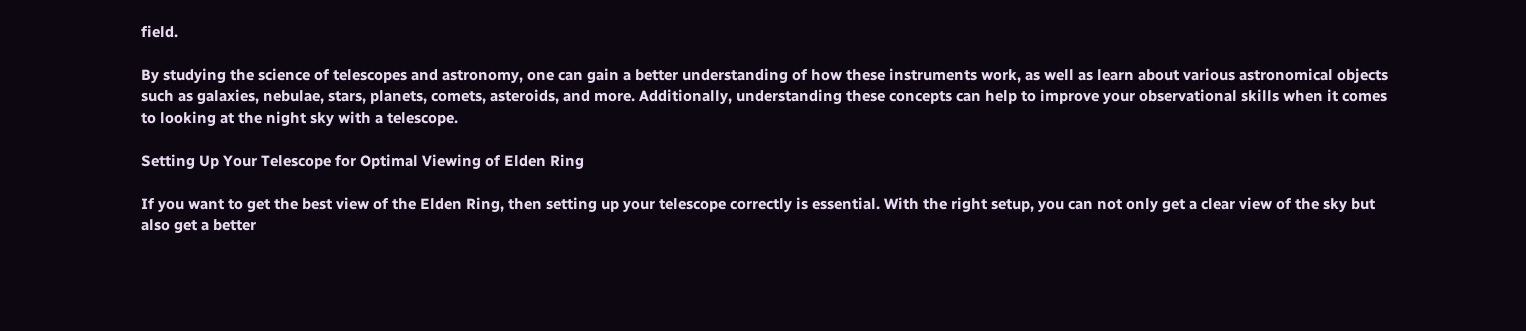field.

By studying the science of telescopes and astronomy, one can gain a better understanding of how these instruments work, as well as learn about various astronomical objects such as galaxies, nebulae, stars, planets, comets, asteroids, and more. Additionally, understanding these concepts can help to improve your observational skills when it comes to looking at the night sky with a telescope.

Setting Up Your Telescope for Optimal Viewing of Elden Ring

If you want to get the best view of the Elden Ring, then setting up your telescope correctly is essential. With the right setup, you can not only get a clear view of the sky but also get a better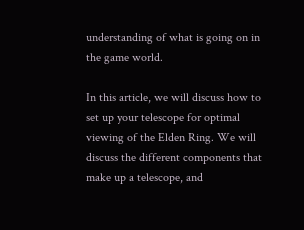understanding of what is going on in the game world.

In this article, we will discuss how to set up your telescope for optimal viewing of the Elden Ring. We will discuss the different components that make up a telescope, and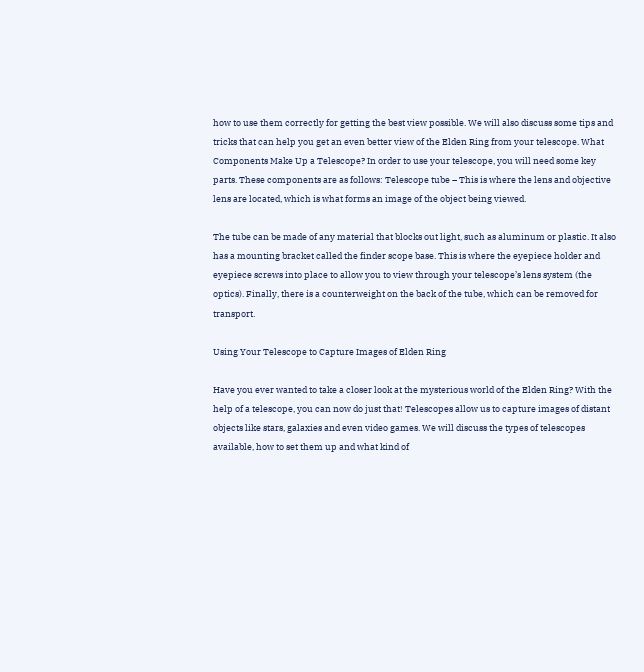how to use them correctly for getting the best view possible. We will also discuss some tips and tricks that can help you get an even better view of the Elden Ring from your telescope. What Components Make Up a Telescope? In order to use your telescope, you will need some key parts. These components are as follows: Telescope tube – This is where the lens and objective lens are located, which is what forms an image of the object being viewed.

The tube can be made of any material that blocks out light, such as aluminum or plastic. It also has a mounting bracket called the finder scope base. This is where the eyepiece holder and eyepiece screws into place to allow you to view through your telescope’s lens system (the optics). Finally, there is a counterweight on the back of the tube, which can be removed for transport.

Using Your Telescope to Capture Images of Elden Ring

Have you ever wanted to take a closer look at the mysterious world of the Elden Ring? With the help of a telescope, you can now do just that! Telescopes allow us to capture images of distant objects like stars, galaxies and even video games. We will discuss the types of telescopes available, how to set them up and what kind of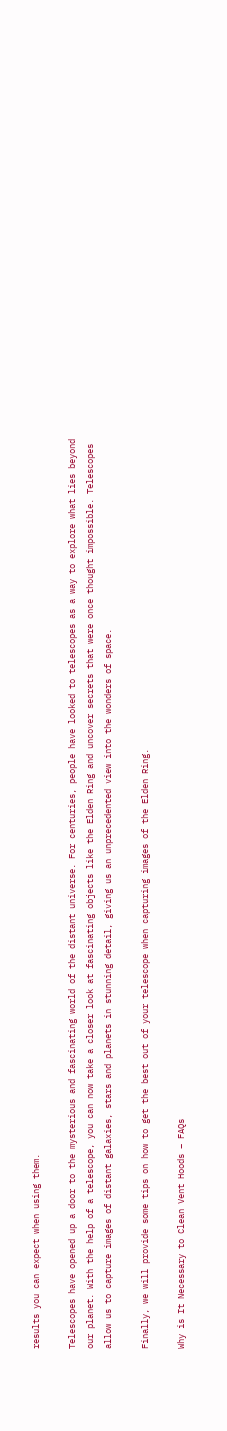results you can expect when using them.

Telescopes have opened up a door to the mysterious and fascinating world of the distant universe. For centuries, people have looked to telescopes as a way to explore what lies beyond our planet. With the help of a telescope, you can now take a closer look at fascinating objects like the Elden Ring and uncover secrets that were once thought impossible. Telescopes allow us to capture images of distant galaxies, stars and planets in stunning detail, giving us an unprecedented view into the wonders of space.

Finally, we will provide some tips on how to get the best out of your telescope when capturing images of the Elden Ring.

Why is It Necessary to Clean Vent Hoods – FAQs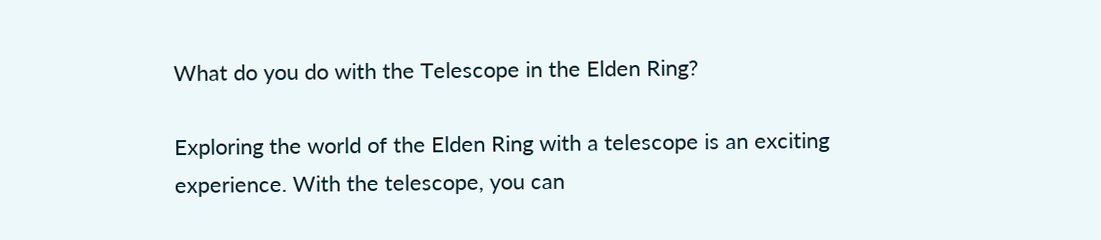What do you do with the Telescope in the Elden Ring?

Exploring the world of the Elden Ring with a telescope is an exciting experience. With the telescope, you can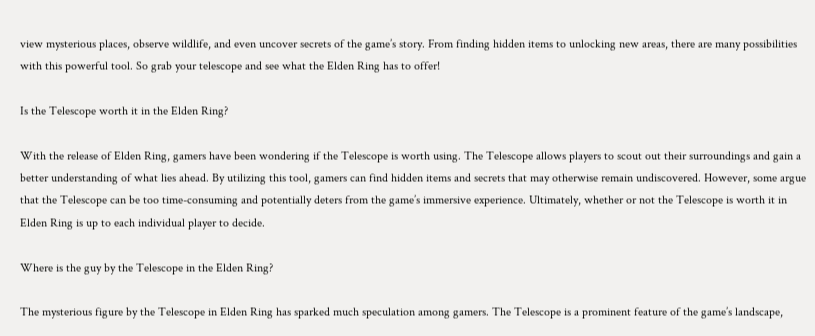view mysterious places, observe wildlife, and even uncover secrets of the game’s story. From finding hidden items to unlocking new areas, there are many possibilities with this powerful tool. So grab your telescope and see what the Elden Ring has to offer!

Is the Telescope worth it in the Elden Ring?

With the release of Elden Ring, gamers have been wondering if the Telescope is worth using. The Telescope allows players to scout out their surroundings and gain a better understanding of what lies ahead. By utilizing this tool, gamers can find hidden items and secrets that may otherwise remain undiscovered. However, some argue that the Telescope can be too time-consuming and potentially deters from the game’s immersive experience. Ultimately, whether or not the Telescope is worth it in Elden Ring is up to each individual player to decide.

Where is the guy by the Telescope in the Elden Ring?

The mysterious figure by the Telescope in Elden Ring has sparked much speculation among gamers. The Telescope is a prominent feature of the game’s landscape,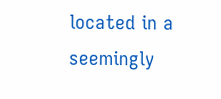located in a seemingly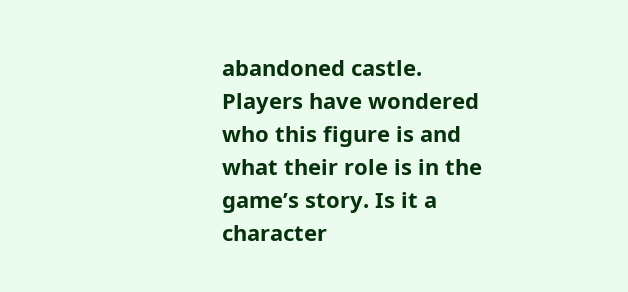abandoned castle. Players have wondered who this figure is and what their role is in the game’s story. Is it a character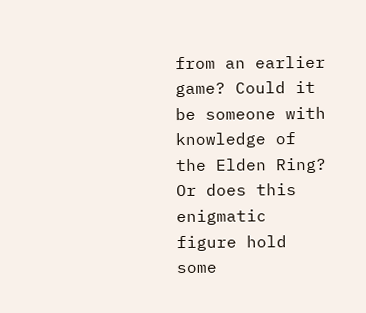from an earlier game? Could it be someone with knowledge of the Elden Ring? Or does this enigmatic figure hold some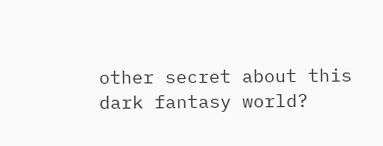other secret about this dark fantasy world?